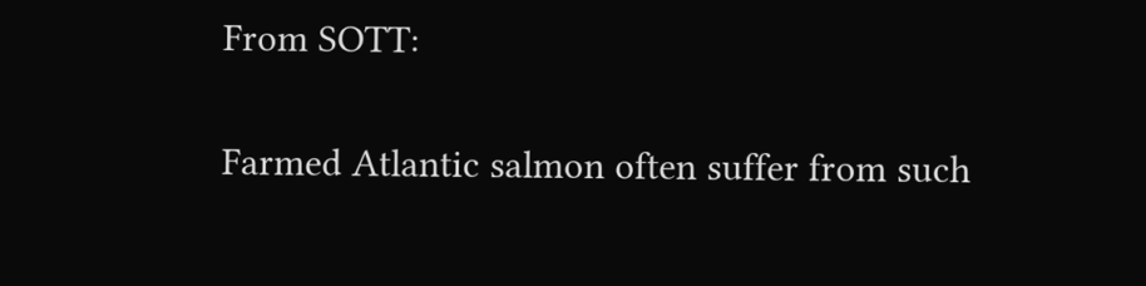From SOTT:

Farmed Atlantic salmon often suffer from such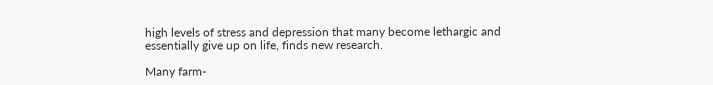high levels of stress and depression that many become lethargic and essentially give up on life, finds new research.

Many farm-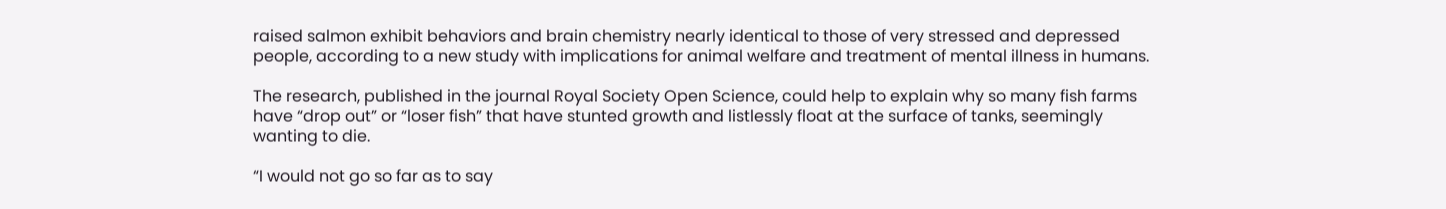raised salmon exhibit behaviors and brain chemistry nearly identical to those of very stressed and depressed people, according to a new study with implications for animal welfare and treatment of mental illness in humans.

The research, published in the journal Royal Society Open Science, could help to explain why so many fish farms have “drop out” or “loser fish” that have stunted growth and listlessly float at the surface of tanks, seemingly wanting to die.

“I would not go so far as to say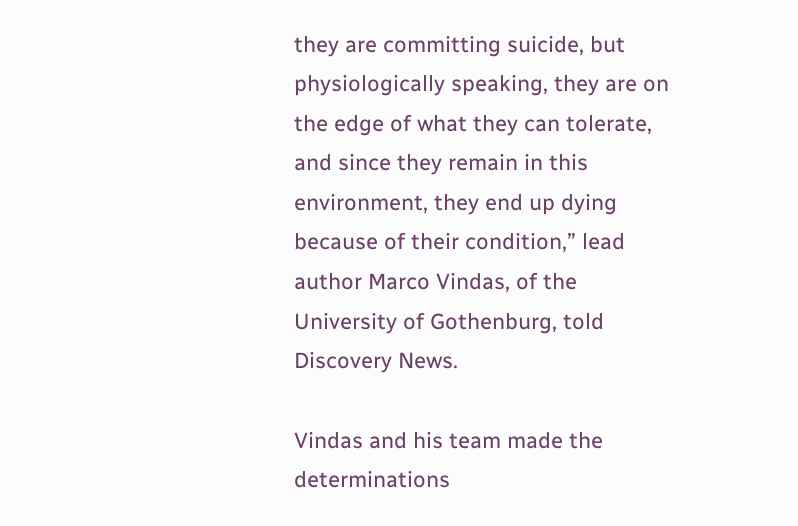they are committing suicide, but physiologically speaking, they are on the edge of what they can tolerate, and since they remain in this environment, they end up dying because of their condition,” lead author Marco Vindas, of the University of Gothenburg, told Discovery News.

Vindas and his team made the determinations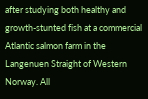after studying both healthy and growth-stunted fish at a commercial Atlantic salmon farm in the Langenuen Straight of Western Norway. All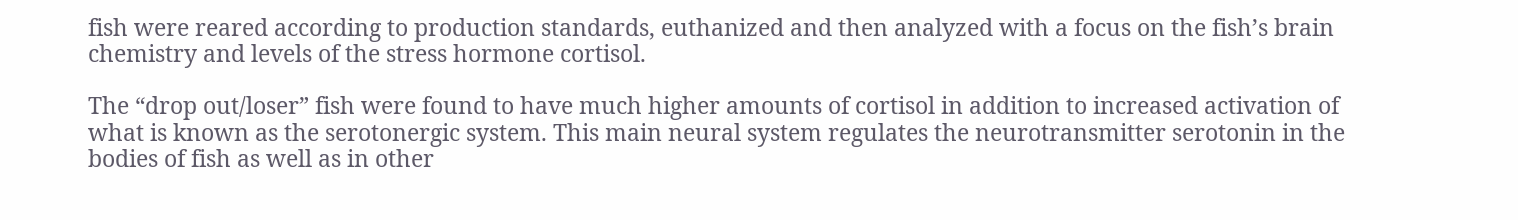fish were reared according to production standards, euthanized and then analyzed with a focus on the fish’s brain chemistry and levels of the stress hormone cortisol.

The “drop out/loser” fish were found to have much higher amounts of cortisol in addition to increased activation of what is known as the serotonergic system. This main neural system regulates the neurotransmitter serotonin in the bodies of fish as well as in other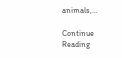animals,…

Continue Reading